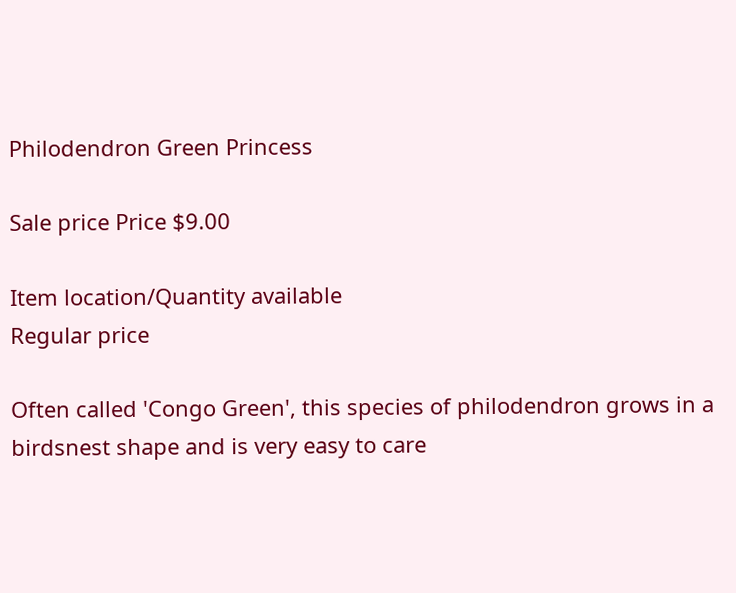Philodendron Green Princess

Sale price Price $9.00

Item location/Quantity available
Regular price

Often called 'Congo Green', this species of philodendron grows in a birdsnest shape and is very easy to care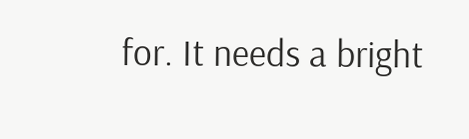for. It needs a bright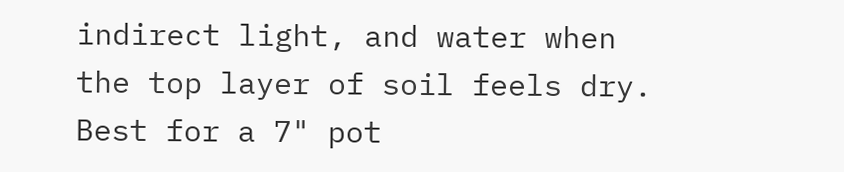indirect light, and water when the top layer of soil feels dry. Best for a 7" pot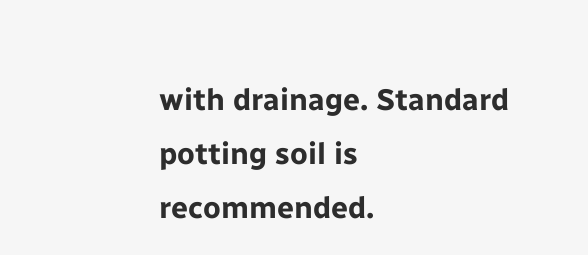with drainage. Standard potting soil is recommended.